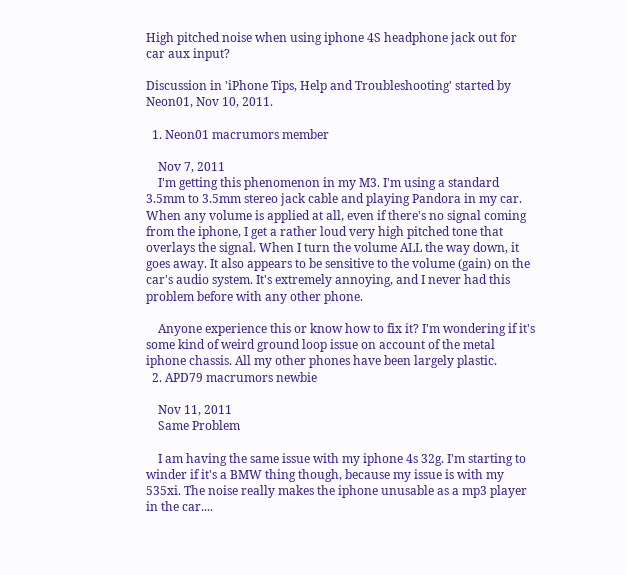High pitched noise when using iphone 4S headphone jack out for car aux input?

Discussion in 'iPhone Tips, Help and Troubleshooting' started by Neon01, Nov 10, 2011.

  1. Neon01 macrumors member

    Nov 7, 2011
    I'm getting this phenomenon in my M3. I'm using a standard 3.5mm to 3.5mm stereo jack cable and playing Pandora in my car. When any volume is applied at all, even if there's no signal coming from the iphone, I get a rather loud very high pitched tone that overlays the signal. When I turn the volume ALL the way down, it goes away. It also appears to be sensitive to the volume (gain) on the car's audio system. It's extremely annoying, and I never had this problem before with any other phone.

    Anyone experience this or know how to fix it? I'm wondering if it's some kind of weird ground loop issue on account of the metal iphone chassis. All my other phones have been largely plastic.
  2. APD79 macrumors newbie

    Nov 11, 2011
    Same Problem

    I am having the same issue with my iphone 4s 32g. I'm starting to winder if it's a BMW thing though, because my issue is with my 535xi. The noise really makes the iphone unusable as a mp3 player in the car....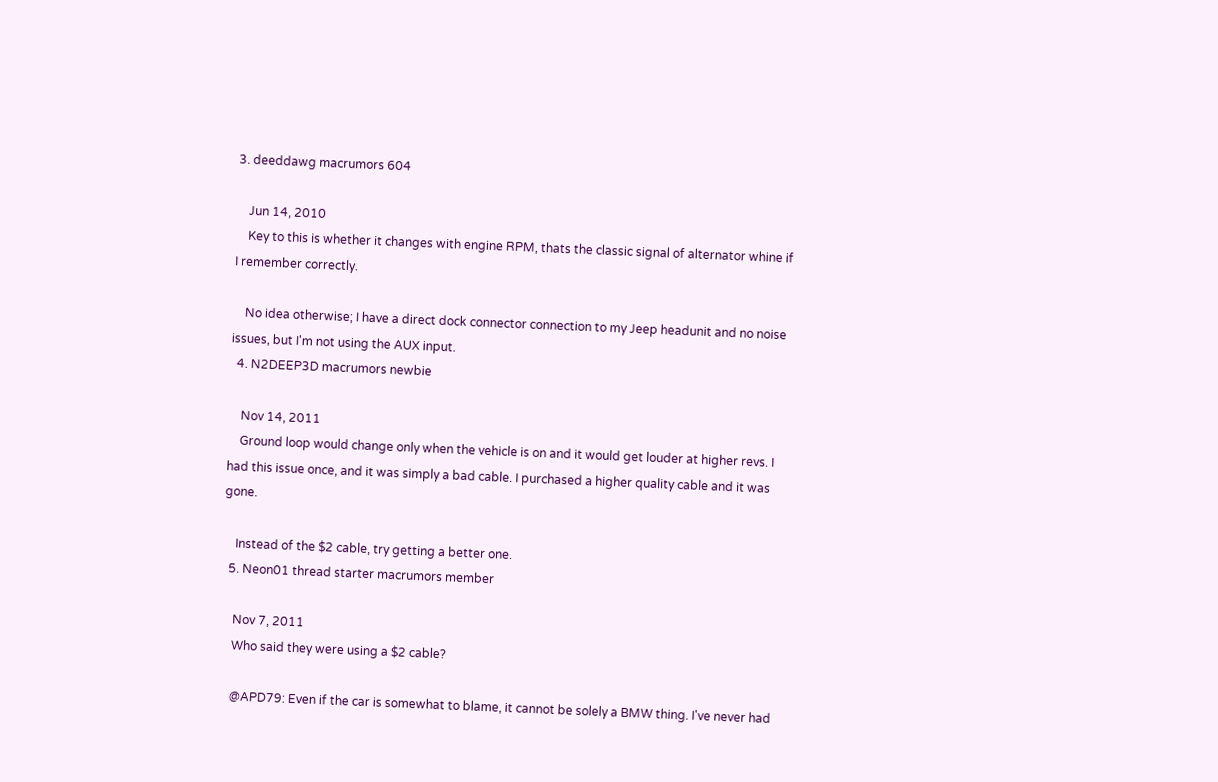3. deeddawg macrumors 604

    Jun 14, 2010
    Key to this is whether it changes with engine RPM, thats the classic signal of alternator whine if I remember correctly.

    No idea otherwise; I have a direct dock connector connection to my Jeep headunit and no noise issues, but I'm not using the AUX input.
  4. N2DEEP3D macrumors newbie

    Nov 14, 2011
    Ground loop would change only when the vehicle is on and it would get louder at higher revs. I had this issue once, and it was simply a bad cable. I purchased a higher quality cable and it was gone.

    Instead of the $2 cable, try getting a better one.
  5. Neon01 thread starter macrumors member

    Nov 7, 2011
    Who said they were using a $2 cable?

    @APD79: Even if the car is somewhat to blame, it cannot be solely a BMW thing. I've never had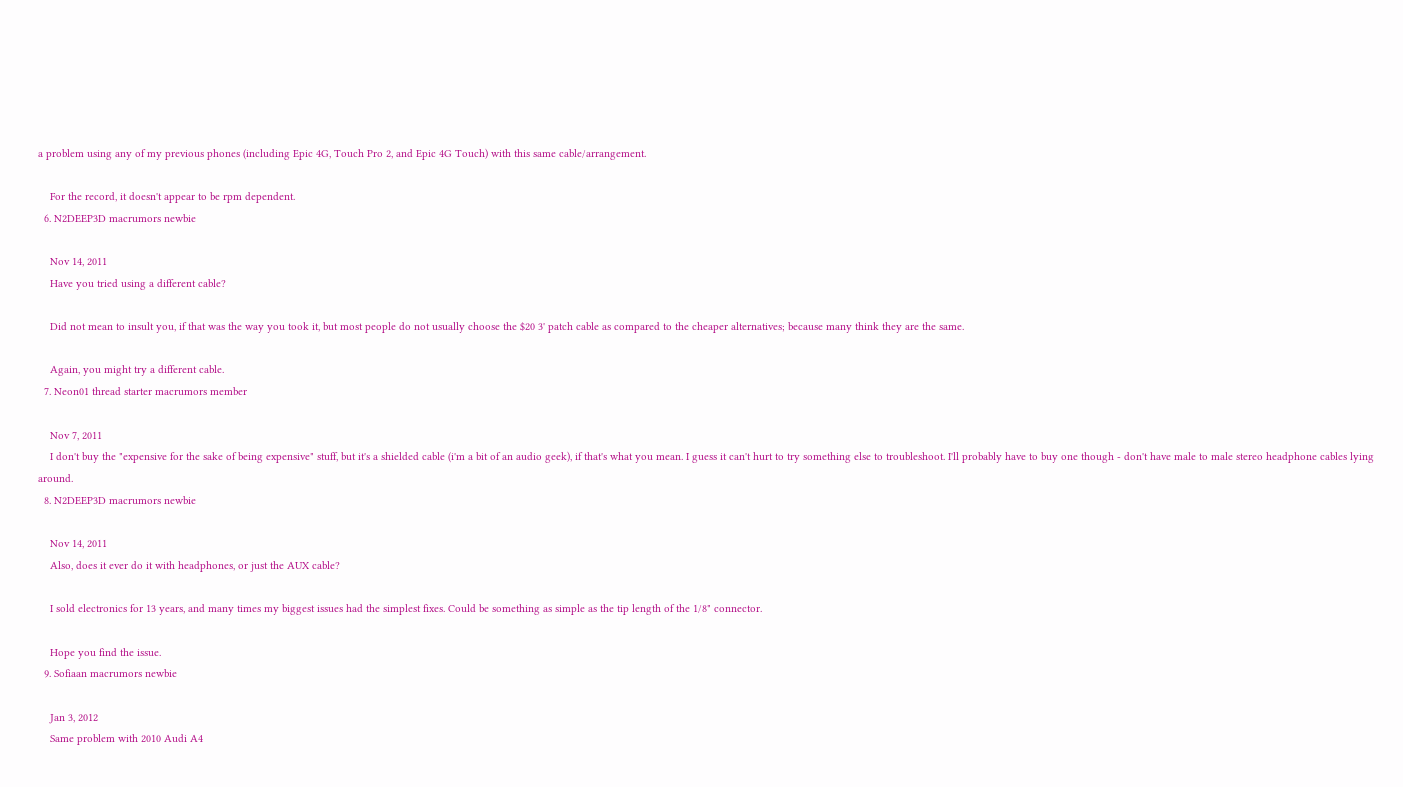a problem using any of my previous phones (including Epic 4G, Touch Pro 2, and Epic 4G Touch) with this same cable/arrangement.

    For the record, it doesn't appear to be rpm dependent.
  6. N2DEEP3D macrumors newbie

    Nov 14, 2011
    Have you tried using a different cable?

    Did not mean to insult you, if that was the way you took it, but most people do not usually choose the $20 3' patch cable as compared to the cheaper alternatives; because many think they are the same.

    Again, you might try a different cable.
  7. Neon01 thread starter macrumors member

    Nov 7, 2011
    I don't buy the "expensive for the sake of being expensive" stuff, but it's a shielded cable (i'm a bit of an audio geek), if that's what you mean. I guess it can't hurt to try something else to troubleshoot. I'll probably have to buy one though - don't have male to male stereo headphone cables lying around.
  8. N2DEEP3D macrumors newbie

    Nov 14, 2011
    Also, does it ever do it with headphones, or just the AUX cable?

    I sold electronics for 13 years, and many times my biggest issues had the simplest fixes. Could be something as simple as the tip length of the 1/8" connector.

    Hope you find the issue.
  9. Sofiaan macrumors newbie

    Jan 3, 2012
    Same problem with 2010 Audi A4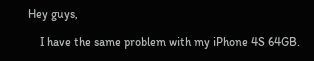Hey guys,

    I have the same problem with my iPhone 4S 64GB.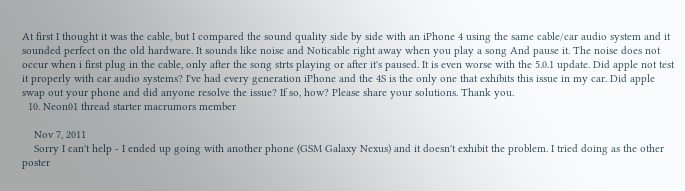At first I thought it was the cable, but I compared the sound quality side by side with an iPhone 4 using the same cable/car audio system and it sounded perfect on the old hardware. It sounds like noise and Noticable right away when you play a song And pause it. The noise does not occur when i first plug in the cable, only after the song strts playing or after it's paused. It is even worse with the 5.0.1 update. Did apple not test it properly with car audio systems? I've had every generation iPhone and the 4S is the only one that exhibits this issue in my car. Did apple swap out your phone and did anyone resolve the issue? If so, how? Please share your solutions. Thank you.
  10. Neon01 thread starter macrumors member

    Nov 7, 2011
    Sorry I can't help - I ended up going with another phone (GSM Galaxy Nexus) and it doesn't exhibit the problem. I tried doing as the other poster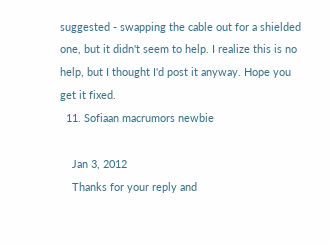suggested - swapping the cable out for a shielded one, but it didn't seem to help. I realize this is no help, but I thought I'd post it anyway. Hope you get it fixed.
  11. Sofiaan macrumors newbie

    Jan 3, 2012
    Thanks for your reply and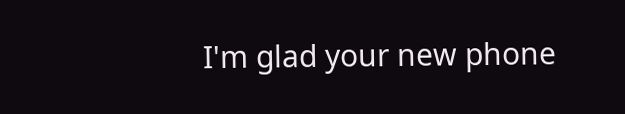I'm glad your new phone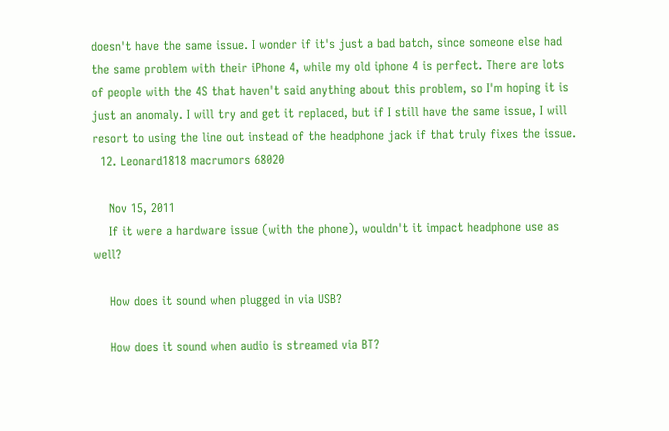doesn't have the same issue. I wonder if it's just a bad batch, since someone else had the same problem with their iPhone 4, while my old iphone 4 is perfect. There are lots of people with the 4S that haven't said anything about this problem, so I'm hoping it is just an anomaly. I will try and get it replaced, but if I still have the same issue, I will resort to using the line out instead of the headphone jack if that truly fixes the issue.
  12. Leonard1818 macrumors 68020

    Nov 15, 2011
    If it were a hardware issue (with the phone), wouldn't it impact headphone use as well?

    How does it sound when plugged in via USB?

    How does it sound when audio is streamed via BT?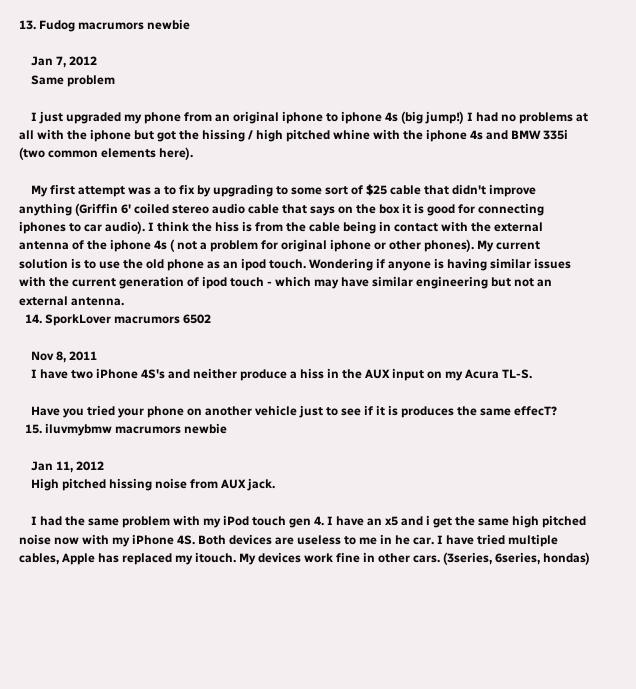13. Fudog macrumors newbie

    Jan 7, 2012
    Same problem

    I just upgraded my phone from an original iphone to iphone 4s (big jump!) I had no problems at all with the iphone but got the hissing / high pitched whine with the iphone 4s and BMW 335i (two common elements here).

    My first attempt was a to fix by upgrading to some sort of $25 cable that didn't improve anything (Griffin 6' coiled stereo audio cable that says on the box it is good for connecting iphones to car audio). I think the hiss is from the cable being in contact with the external antenna of the iphone 4s ( not a problem for original iphone or other phones). My current solution is to use the old phone as an ipod touch. Wondering if anyone is having similar issues with the current generation of ipod touch - which may have similar engineering but not an external antenna.
  14. SporkLover macrumors 6502

    Nov 8, 2011
    I have two iPhone 4S's and neither produce a hiss in the AUX input on my Acura TL-S.

    Have you tried your phone on another vehicle just to see if it is produces the same effecT?
  15. iluvmybmw macrumors newbie

    Jan 11, 2012
    High pitched hissing noise from AUX jack.

    I had the same problem with my iPod touch gen 4. I have an x5 and i get the same high pitched noise now with my iPhone 4S. Both devices are useless to me in he car. I have tried multiple cables, Apple has replaced my itouch. My devices work fine in other cars. (3series, 6series, hondas)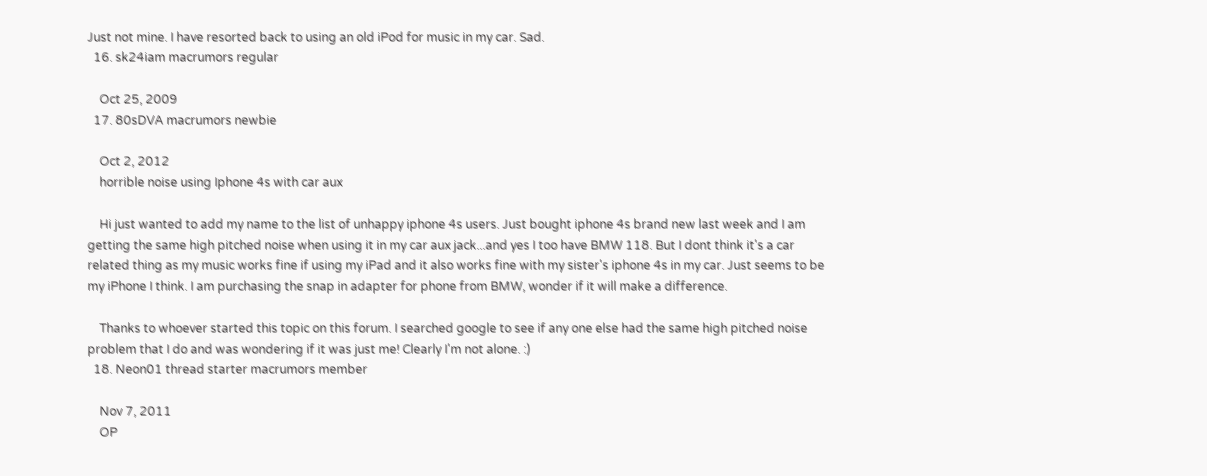Just not mine. I have resorted back to using an old iPod for music in my car. Sad.
  16. sk24iam macrumors regular

    Oct 25, 2009
  17. 80sDVA macrumors newbie

    Oct 2, 2012
    horrible noise using Iphone 4s with car aux

    Hi just wanted to add my name to the list of unhappy iphone 4s users. Just bought iphone 4s brand new last week and I am getting the same high pitched noise when using it in my car aux jack...and yes I too have BMW 118. But I dont think it's a car related thing as my music works fine if using my iPad and it also works fine with my sister's iphone 4s in my car. Just seems to be my iPhone I think. I am purchasing the snap in adapter for phone from BMW, wonder if it will make a difference.

    Thanks to whoever started this topic on this forum. I searched google to see if any one else had the same high pitched noise problem that I do and was wondering if it was just me! Clearly I'm not alone. :)
  18. Neon01 thread starter macrumors member

    Nov 7, 2011
    OP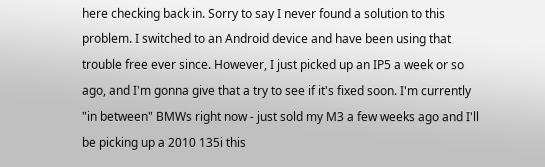here checking back in. Sorry to say I never found a solution to this problem. I switched to an Android device and have been using that trouble free ever since. However, I just picked up an IP5 a week or so ago, and I'm gonna give that a try to see if it's fixed soon. I'm currently "in between" BMWs right now - just sold my M3 a few weeks ago and I'll be picking up a 2010 135i this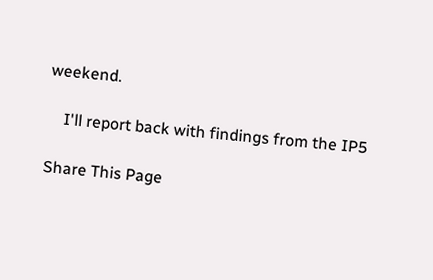weekend.

    I'll report back with findings from the IP5

Share This Page